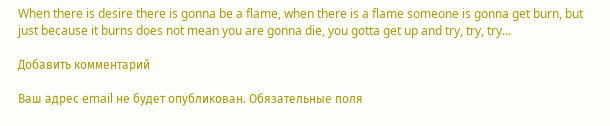When there is desire there is gonna be a flame, when there is a flame someone is gonna get burn, but just because it burns does not mean you are gonna die, you gotta get up and try, try, try…

Добавить комментарий

Ваш адрес email не будет опубликован. Обязательные поля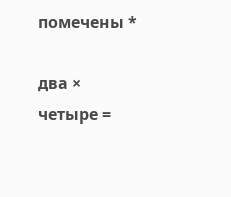помечены *

два × четыре =